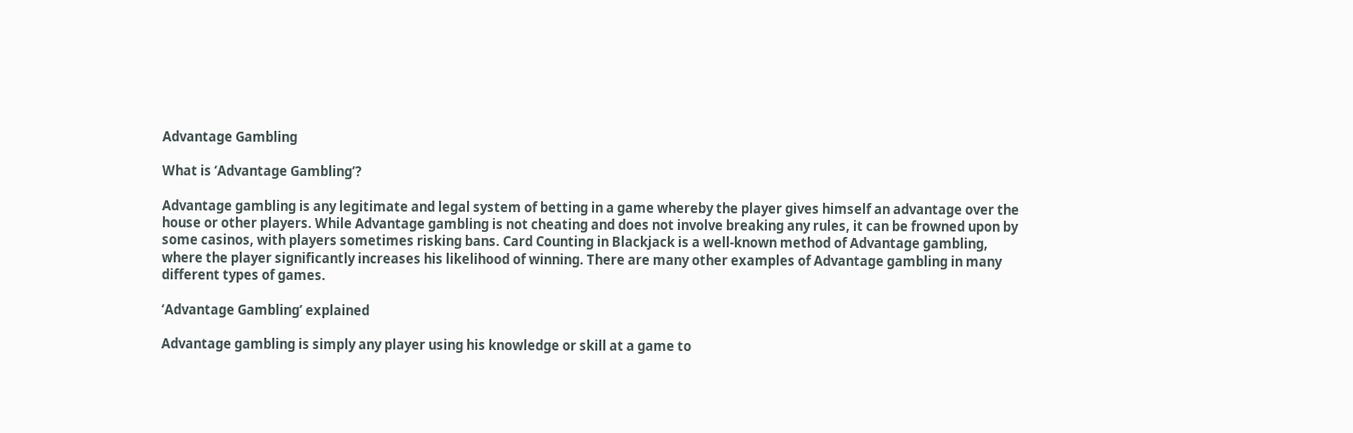Advantage Gambling

What is ‘Advantage Gambling’?

Advantage gambling is any legitimate and legal system of betting in a game whereby the player gives himself an advantage over the house or other players. While Advantage gambling is not cheating and does not involve breaking any rules, it can be frowned upon by some casinos, with players sometimes risking bans. Card Counting in Blackjack is a well-known method of Advantage gambling, where the player significantly increases his likelihood of winning. There are many other examples of Advantage gambling in many different types of games.

‘Advantage Gambling’ explained

Advantage gambling is simply any player using his knowledge or skill at a game to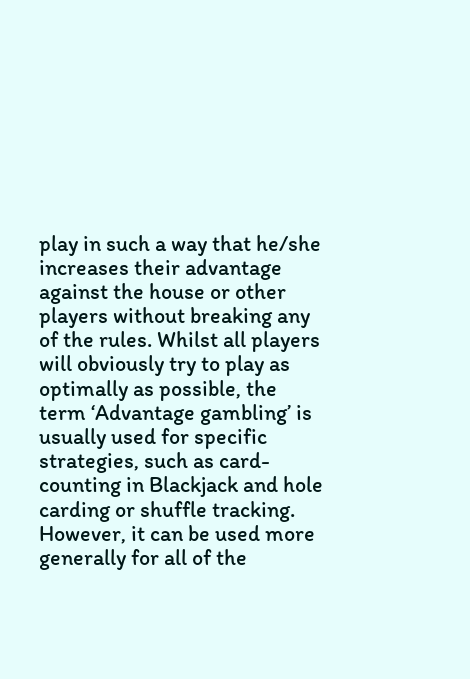play in such a way that he/she increases their advantage against the house or other players without breaking any of the rules. Whilst all players will obviously try to play as optimally as possible, the term ‘Advantage gambling’ is usually used for specific strategies, such as card-counting in Blackjack and hole carding or shuffle tracking. However, it can be used more generally for all of the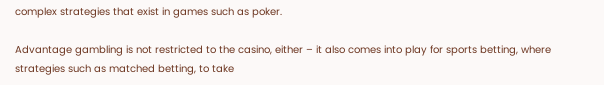complex strategies that exist in games such as poker.

Advantage gambling is not restricted to the casino, either – it also comes into play for sports betting, where strategies such as matched betting, to take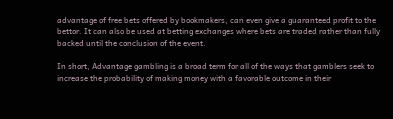advantage of free bets offered by bookmakers, can even give a guaranteed profit to the bettor. It can also be used at betting exchanges where bets are traded rather than fully backed until the conclusion of the event.

In short, Advantage gambling is a broad term for all of the ways that gamblers seek to increase the probability of making money with a favorable outcome in their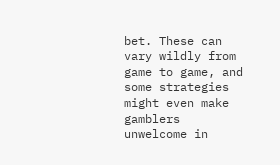bet. These can vary wildly from game to game, and some strategies might even make gamblers unwelcome in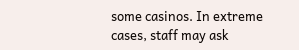some casinos. In extreme cases, staff may ask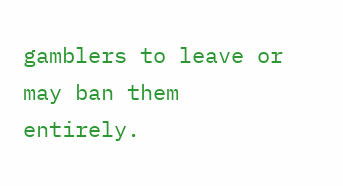gamblers to leave or may ban them entirely.